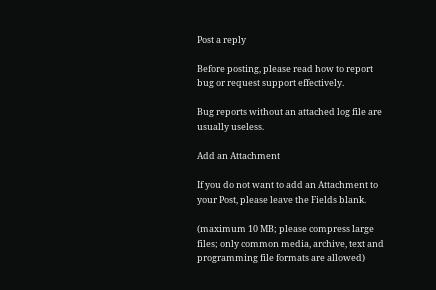Post a reply

Before posting, please read how to report bug or request support effectively.

Bug reports without an attached log file are usually useless.

Add an Attachment

If you do not want to add an Attachment to your Post, please leave the Fields blank.

(maximum 10 MB; please compress large files; only common media, archive, text and programming file formats are allowed)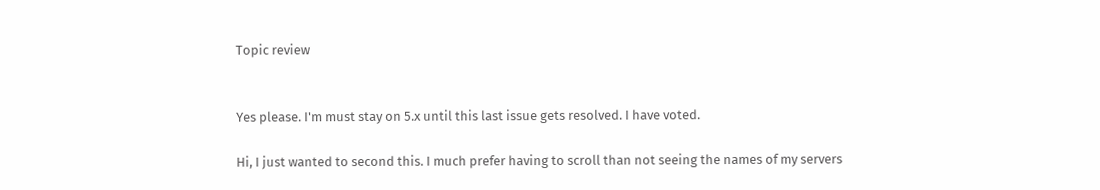Topic review


Yes please. I'm must stay on 5.x until this last issue gets resolved. I have voted.

Hi, I just wanted to second this. I much prefer having to scroll than not seeing the names of my servers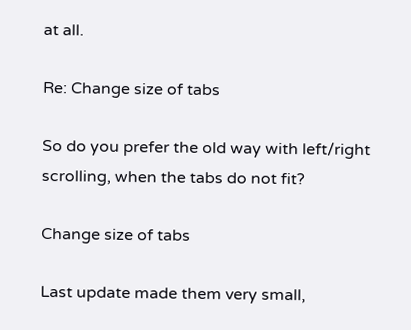at all.

Re: Change size of tabs

So do you prefer the old way with left/right scrolling, when the tabs do not fit?

Change size of tabs

Last update made them very small,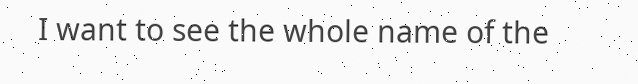I want to see the whole name of the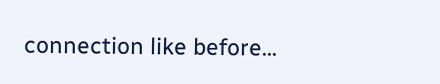connection like before...